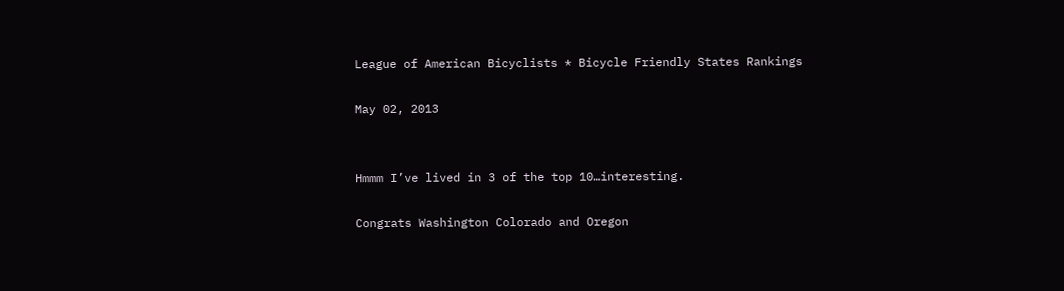League of American Bicyclists * Bicycle Friendly States Rankings

May 02, 2013


Hmmm I’ve lived in 3 of the top 10…interesting.

Congrats Washington Colorado and Oregon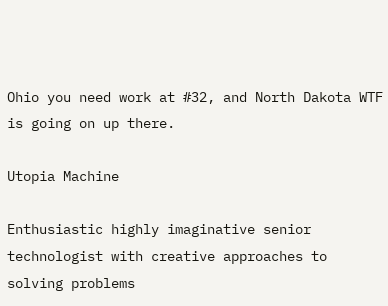Ohio you need work at #32, and North Dakota WTF is going on up there.

Utopia Machine

Enthusiastic highly imaginative senior technologist with creative approaches to solving problems